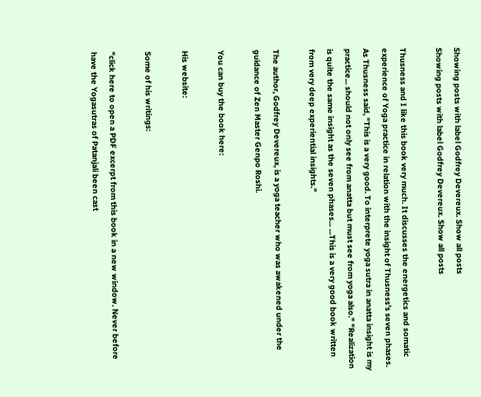Showing posts with label Godfrey Devereux. Show all posts
Showing posts with label Godfrey Devereux. Show all posts

Thusness and I like this book very much. It discusses the energetics and somatic experience of Yoga practice in relation with the insight of Thusness's seven phases. As Thusness said, "This is a very good. To interprete yoga sutra in anatta insight is my practice... should not only see from anatta but must see from yoga also." "Realization is quite the same insight as the seven phases... ...This is a very good book written from very deep experiential insights."

The author, Godfrey Devereux, is a yoga teacher who was awakened under the guidance of Zen Master Genpo Roshi.

You can buy the book here:

His website:

Some of his writings:

"click here to open a PDF excerpt from this book in a new window. Never before have the Yogasutras of Patanjali been cast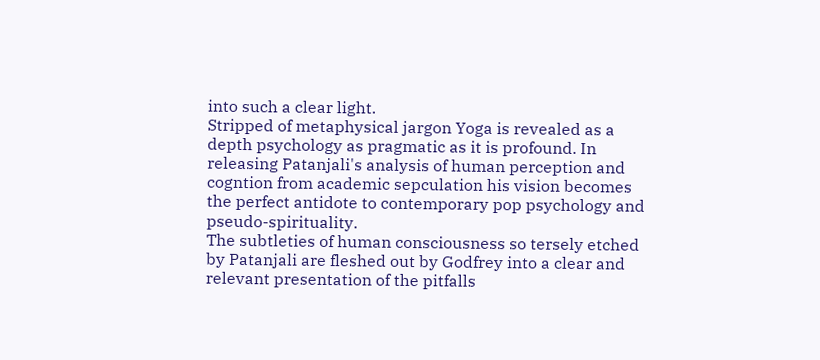into such a clear light.
Stripped of metaphysical jargon Yoga is revealed as a depth psychology as pragmatic as it is profound. In releasing Patanjali's analysis of human perception and cogntion from academic sepculation his vision becomes the perfect antidote to contemporary pop psychology and pseudo-spirituality.
The subtleties of human consciousness so tersely etched by Patanjali are fleshed out by Godfrey into a clear and relevant presentation of the pitfalls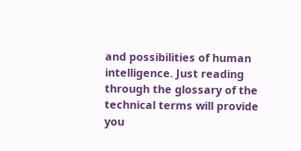and possibilities of human intelligence. Just reading through the glossary of the technical terms will provide you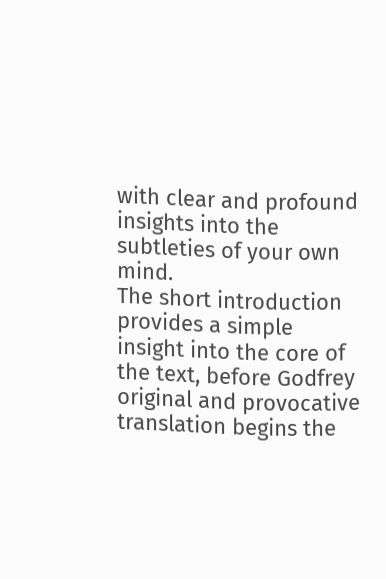with clear and profound insights into the subtleties of your own mind.
The short introduction provides a simple insight into the core of the text, before Godfrey original and provocative translation begins the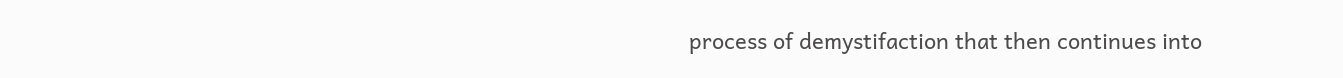process of demystifaction that then continues into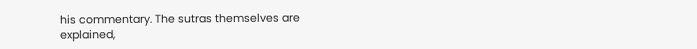his commentary. The sutras themselves are explained,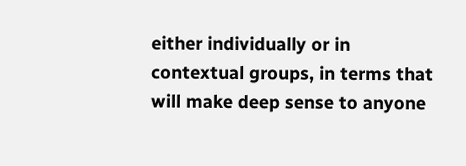either individually or in contextual groups, in terms that will make deep sense to anyone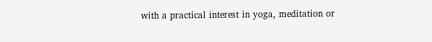with a practical interest in yoga, meditation or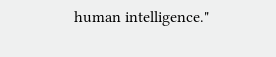human intelligence."